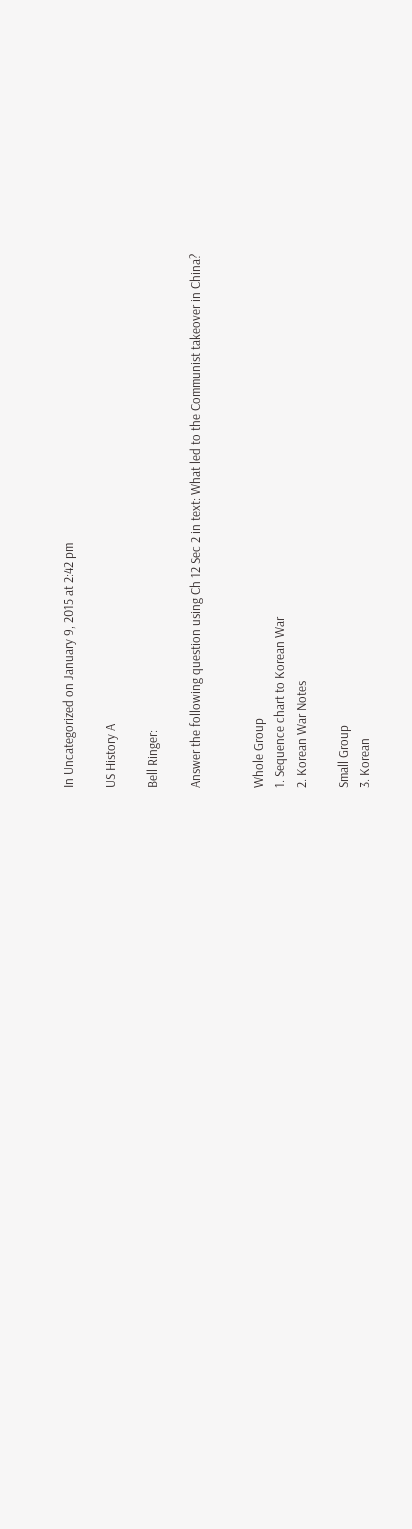In Uncategorized on January 9, 2015 at 2:42 pm

US History A

Bell Ringer:

Answer the following question using Ch 12 Sec 2 in text: What led to the Communist takeover in China?


Whole Group
1. Sequence chart to Korean War
2. Korean War Notes

Small Group
3. Korean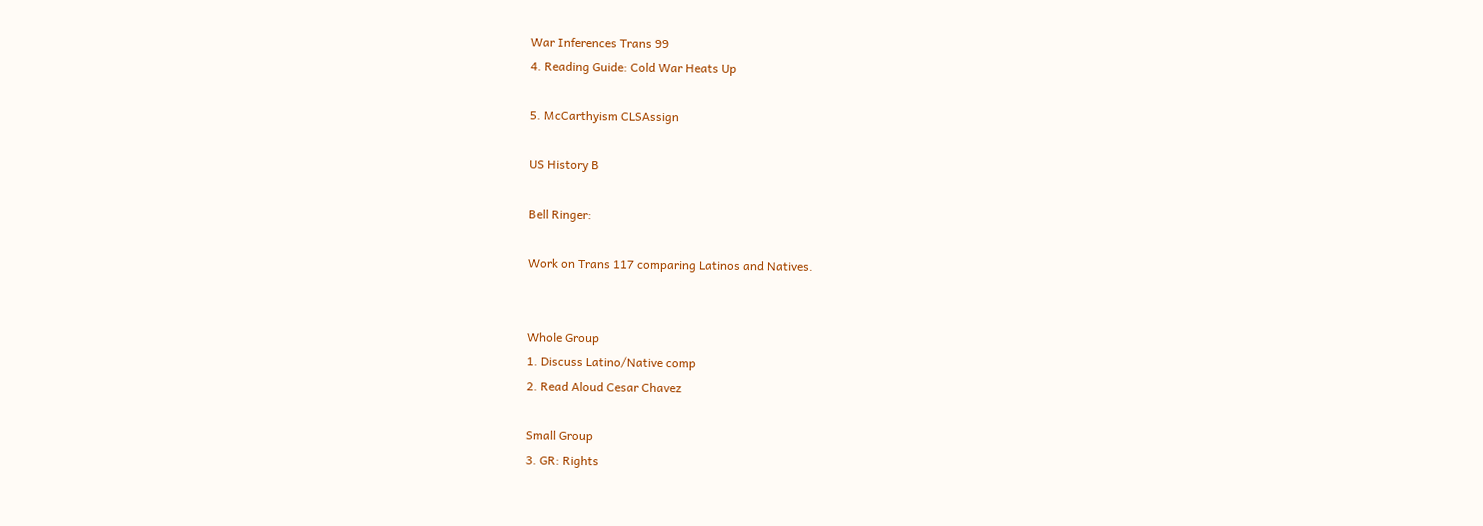War Inferences Trans 99
4. Reading Guide: Cold War Heats Up

5. McCarthyism CLSAssign

US History B

Bell Ringer:

Work on Trans 117 comparing Latinos and Natives.


Whole Group
1. Discuss Latino/Native comp
2. Read Aloud Cesar Chavez

Small Group
3. GR: Rights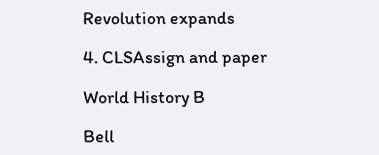Revolution expands

4. CLSAssign and paper

World History B

Bell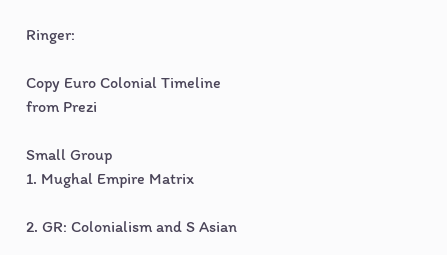Ringer:

Copy Euro Colonial Timeline from Prezi

Small Group
1. Mughal Empire Matrix

2. GR: Colonialism and S Asian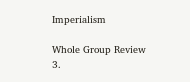Imperialism

Whole Group Review
3.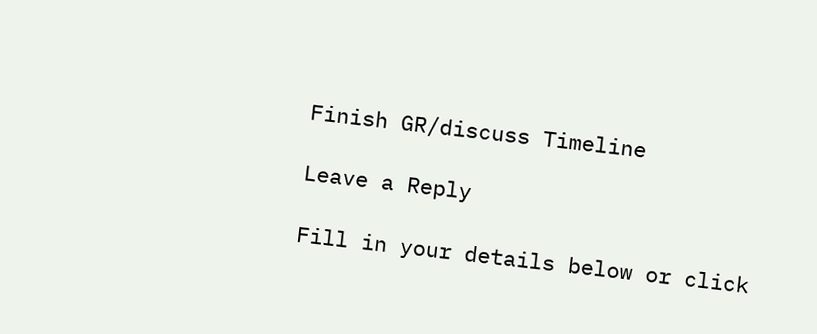Finish GR/discuss Timeline

Leave a Reply

Fill in your details below or click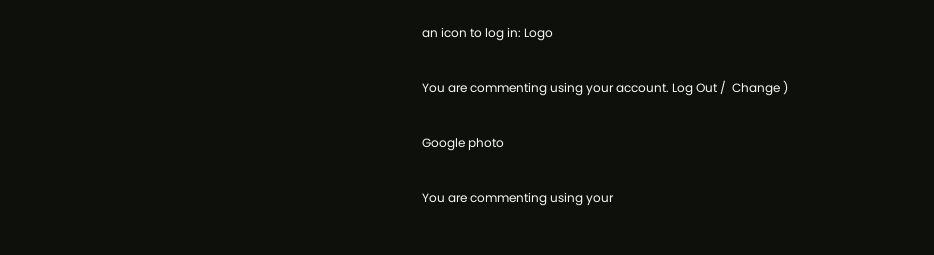an icon to log in: Logo

You are commenting using your account. Log Out /  Change )

Google photo

You are commenting using your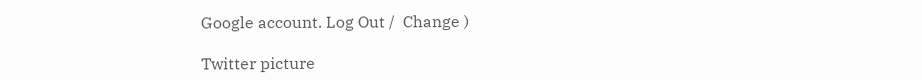Google account. Log Out /  Change )

Twitter picture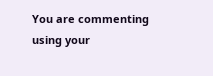You are commenting using your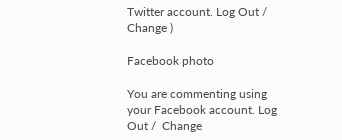Twitter account. Log Out /  Change )

Facebook photo

You are commenting using your Facebook account. Log Out /  Change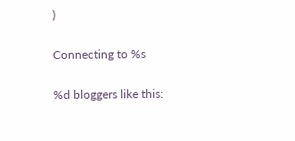)

Connecting to %s

%d bloggers like this: